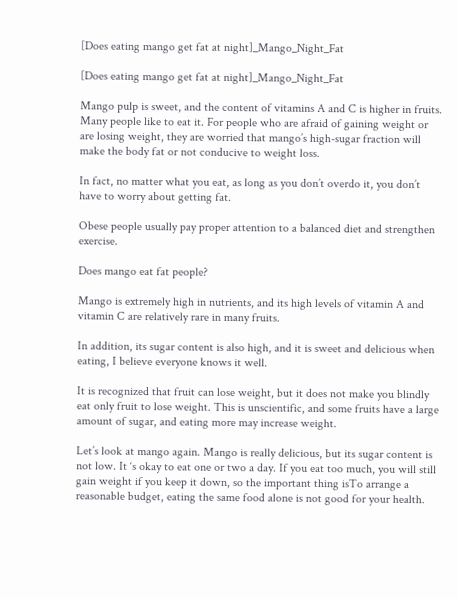[Does eating mango get fat at night]_Mango_Night_Fat

[Does eating mango get fat at night]_Mango_Night_Fat

Mango pulp is sweet, and the content of vitamins A and C is higher in fruits. Many people like to eat it. For people who are afraid of gaining weight or are losing weight, they are worried that mango’s high-sugar fraction will make the body fat or not conducive to weight loss.

In fact, no matter what you eat, as long as you don’t overdo it, you don’t have to worry about getting fat.

Obese people usually pay proper attention to a balanced diet and strengthen exercise.

Does mango eat fat people?

Mango is extremely high in nutrients, and its high levels of vitamin A and vitamin C are relatively rare in many fruits.

In addition, its sugar content is also high, and it is sweet and delicious when eating, I believe everyone knows it well.

It is recognized that fruit can lose weight, but it does not make you blindly eat only fruit to lose weight. This is unscientific, and some fruits have a large amount of sugar, and eating more may increase weight.

Let’s look at mango again. Mango is really delicious, but its sugar content is not low. It ‘s okay to eat one or two a day. If you eat too much, you will still gain weight if you keep it down, so the important thing isTo arrange a reasonable budget, eating the same food alone is not good for your health.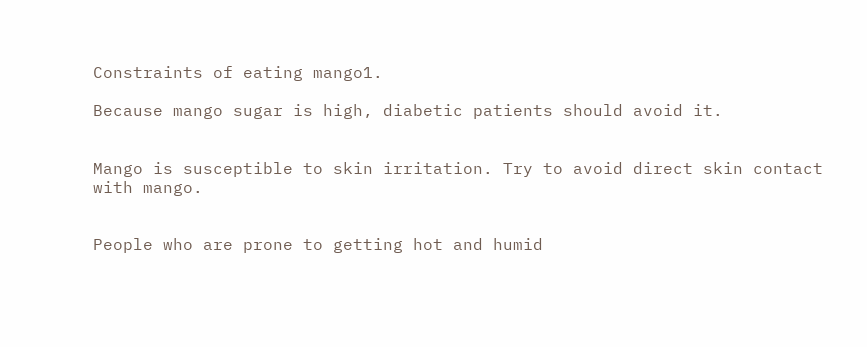Constraints of eating mango1.

Because mango sugar is high, diabetic patients should avoid it.


Mango is susceptible to skin irritation. Try to avoid direct skin contact with mango.


People who are prone to getting hot and humid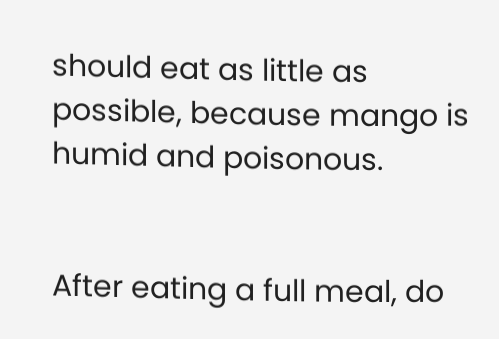should eat as little as possible, because mango is humid and poisonous.


After eating a full meal, do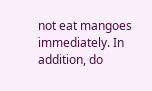not eat mangoes immediately. In addition, do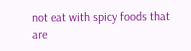not eat with spicy foods that are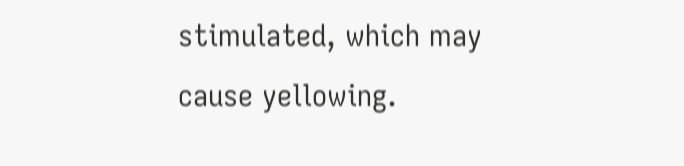stimulated, which may cause yellowing.